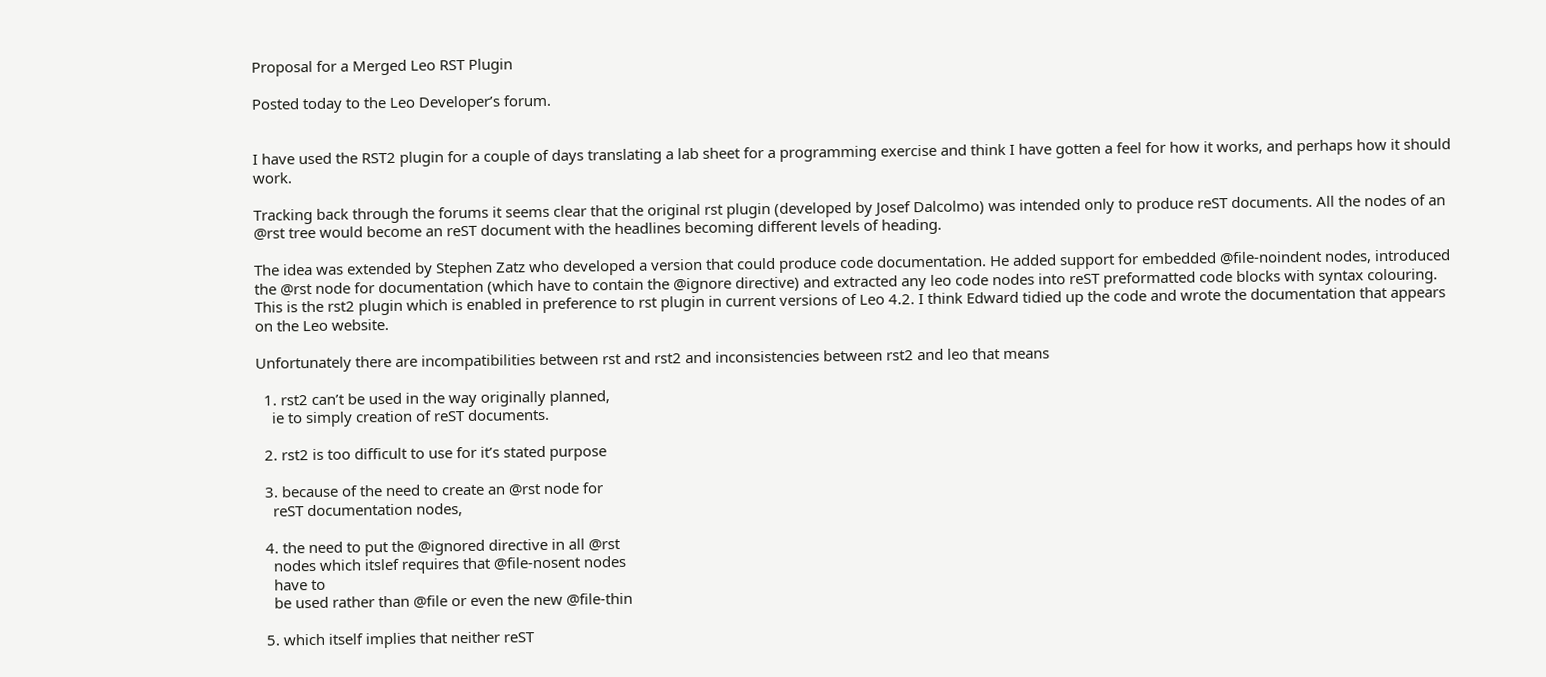Proposal for a Merged Leo RST Plugin

Posted today to the Leo Developer’s forum.


I have used the RST2 plugin for a couple of days translating a lab sheet for a programming exercise and think I have gotten a feel for how it works, and perhaps how it should work.

Tracking back through the forums it seems clear that the original rst plugin (developed by Josef Dalcolmo) was intended only to produce reST documents. All the nodes of an @rst tree would become an reST document with the headlines becoming different levels of heading.

The idea was extended by Stephen Zatz who developed a version that could produce code documentation. He added support for embedded @file-noindent nodes, introduced the @rst node for documentation (which have to contain the @ignore directive) and extracted any leo code nodes into reST preformatted code blocks with syntax colouring. This is the rst2 plugin which is enabled in preference to rst plugin in current versions of Leo 4.2. I think Edward tidied up the code and wrote the documentation that appears on the Leo website.

Unfortunately there are incompatibilities between rst and rst2 and inconsistencies between rst2 and leo that means

  1. rst2 can’t be used in the way originally planned,
    ie to simply creation of reST documents.

  2. rst2 is too difficult to use for it’s stated purpose

  3. because of the need to create an @rst node for
    reST documentation nodes,

  4. the need to put the @ignored directive in all @rst
    nodes which itslef requires that @file-nosent nodes
    have to
    be used rather than @file or even the new @file-thin

  5. which itself implies that neither reST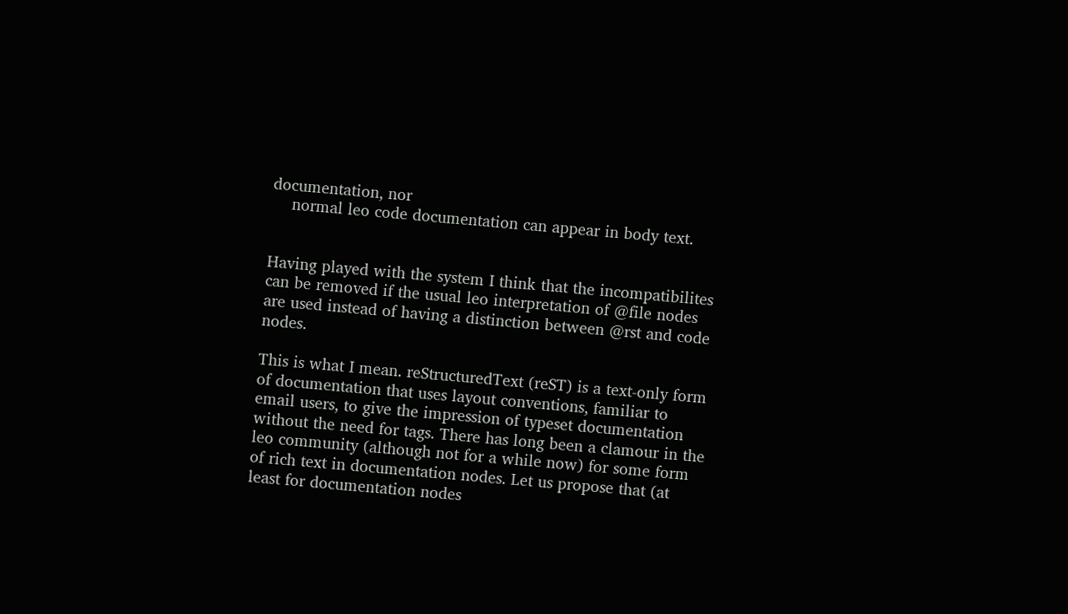documentation, nor
    normal leo code documentation can appear in body text.


Having played with the system I think that the incompatibilites can be removed if the usual leo interpretation of @file nodes are used instead of having a distinction between @rst and code nodes.

This is what I mean. reStructuredText (reST) is a text-only form of documentation that uses layout conventions, familiar to email users, to give the impression of typeset documentation without the need for tags. There has long been a clamour in the leo community (although not for a while now) for some form of rich text in documentation nodes. Let us propose that (at least for documentation nodes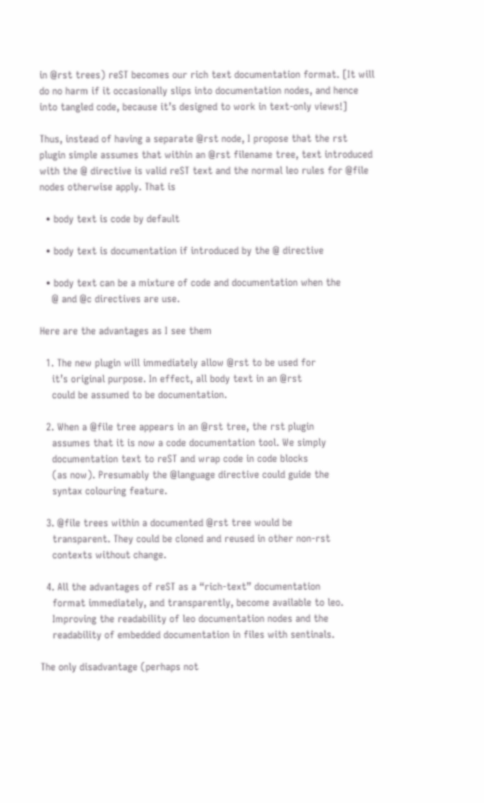in @rst trees) reST becomes our rich text documentation format. [It will do no harm if it occasionally slips into documentation nodes, and hence into tangled code, because it’s designed to work in text-only views!]

Thus, instead of having a separate @rst node, I propose that the rst plugin simple assumes that within an @rst filename tree, text introduced with the @ directive is valid reST text and the normal leo rules for @file nodes otherwise apply. That is

  • body text is code by default

  • body text is documentation if introduced by the @ directive

  • body text can be a mixture of code and documentation when the
    @ and @c directives are use.

Here are the advantages as I see them

  1. The new plugin will immediately allow @rst to be used for
    it’s original purpose. In effect, all body text in an @rst
    could be assumed to be documentation.

  2. When a @file tree appears in an @rst tree, the rst plugin
    assumes that it is now a code documentation tool. We simply
    documentation text to reST and wrap code in code blocks
    (as now). Presumably the @language directive could guide the
    syntax colouring feature.

  3. @file trees within a documented @rst tree would be
    transparent. They could be cloned and reused in other non-rst
    contexts without change.

  4. All the advantages of reST as a “rich-text” documentation
    format immediately, and transparently, become available to leo.
    Improving the readability of leo documentation nodes and the
    readability of embedded documentation in files with sentinals.

The only disadvantage (perhaps not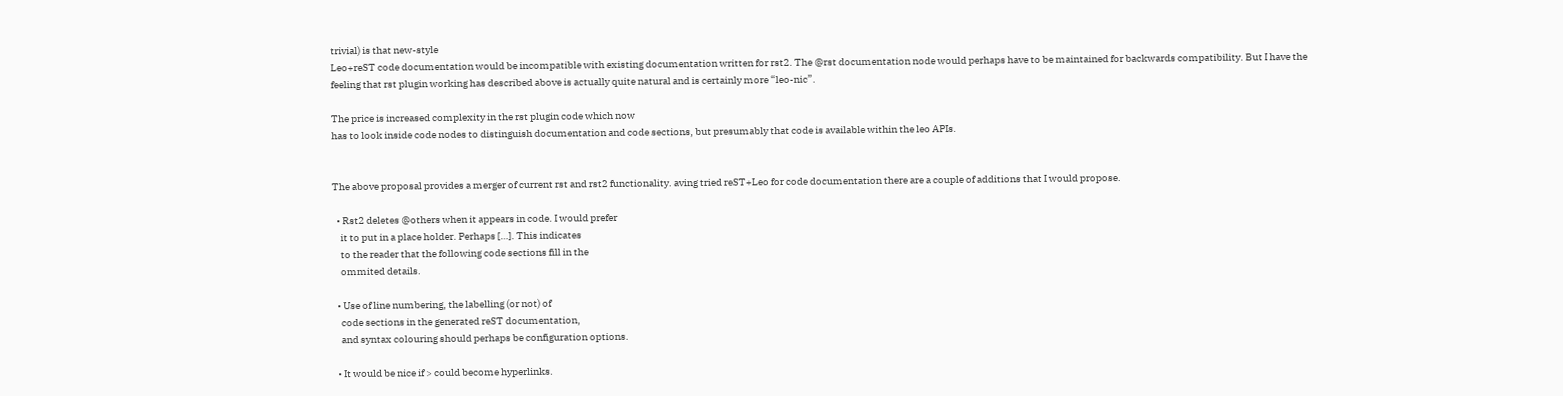trivial) is that new-style
Leo+reST code documentation would be incompatible with existing documentation written for rst2. The @rst documentation node would perhaps have to be maintained for backwards compatibility. But I have the feeling that rst plugin working has described above is actually quite natural and is certainly more “leo-nic”.

The price is increased complexity in the rst plugin code which now
has to look inside code nodes to distinguish documentation and code sections, but presumably that code is available within the leo APIs.


The above proposal provides a merger of current rst and rst2 functionality. aving tried reST+Leo for code documentation there are a couple of additions that I would propose.

  • Rst2 deletes @others when it appears in code. I would prefer
    it to put in a place holder. Perhaps […]. This indicates
    to the reader that the following code sections fill in the
    ommited details.

  • Use of line numbering, the labelling (or not) of
    code sections in the generated reST documentation,
    and syntax colouring should perhaps be configuration options.

  • It would be nice if > could become hyperlinks.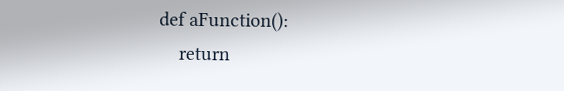def aFunction():
    return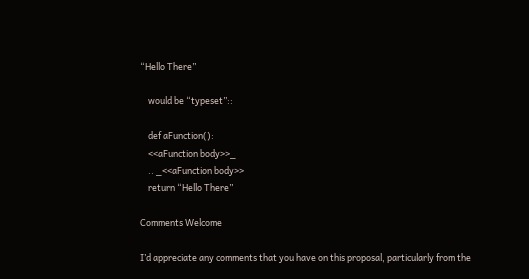“Hello There”

    would be “typeset”::

    def aFunction():
    <<aFunction body>>_
    .. _<<aFunction body>>
    return “Hello There”

Comments Welcome

I’d appreciate any comments that you have on this proposal, particularly from the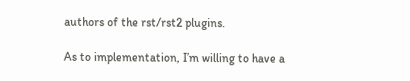authors of the rst/rst2 plugins.

As to implementation, I’m willing to have a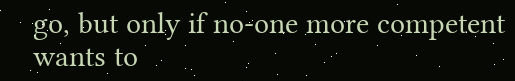go, but only if no-one more competent wants to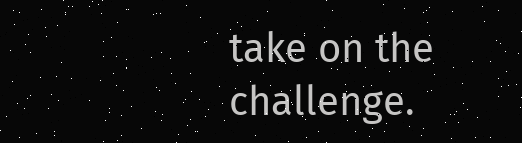take on the challenge.